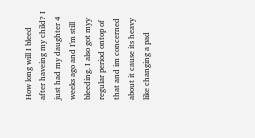How long will I bleed after haveing my child? I just had my daughter 4 weeks ago and I'm still bleeding. I also got myy regular period ontop of that and im concerned about it cause its heavy like changing a pad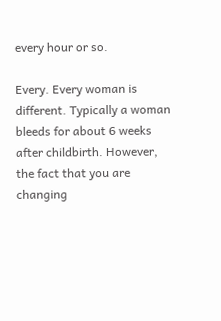every hour or so.

Every. Every woman is different. Typically a woman bleeds for about 6 weeks after childbirth. However, the fact that you are changing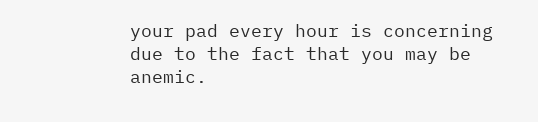your pad every hour is concerning due to the fact that you may be anemic.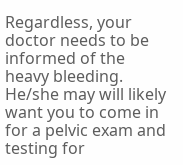Regardless, your doctor needs to be informed of the heavy bleeding. He/she may will likely want you to come in for a pelvic exam and testing for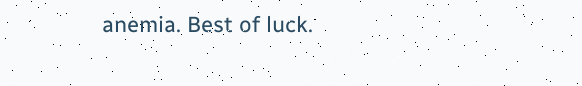anemia. Best of luck.